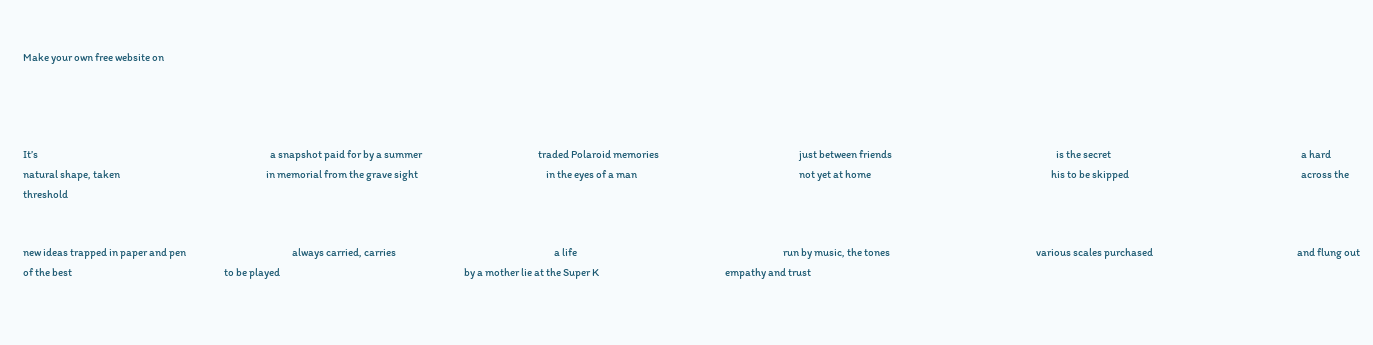Make your own free website on




It’s                                                                                                                    a snapshot paid for by a summer                                                          traded Polaroid memories                                                                      just between friends                                                                                  is the secret                                                                                               a hard natural shape, taken                                                                         in memorial from the grave sight                                                                in the eyes of a man                                                                                 not yet at home                                                                                          his to be skipped                                                                                      across the threshold


new ideas trapped in paper and pen                                                     always carried, carries                                                                               a life                                                                                                       run by music, the tones                                                                         various scales purchased                                                                        and flung out of the best                                                                            to be played                                                                                            by a mother lie at the Super K                                                               empathy and trust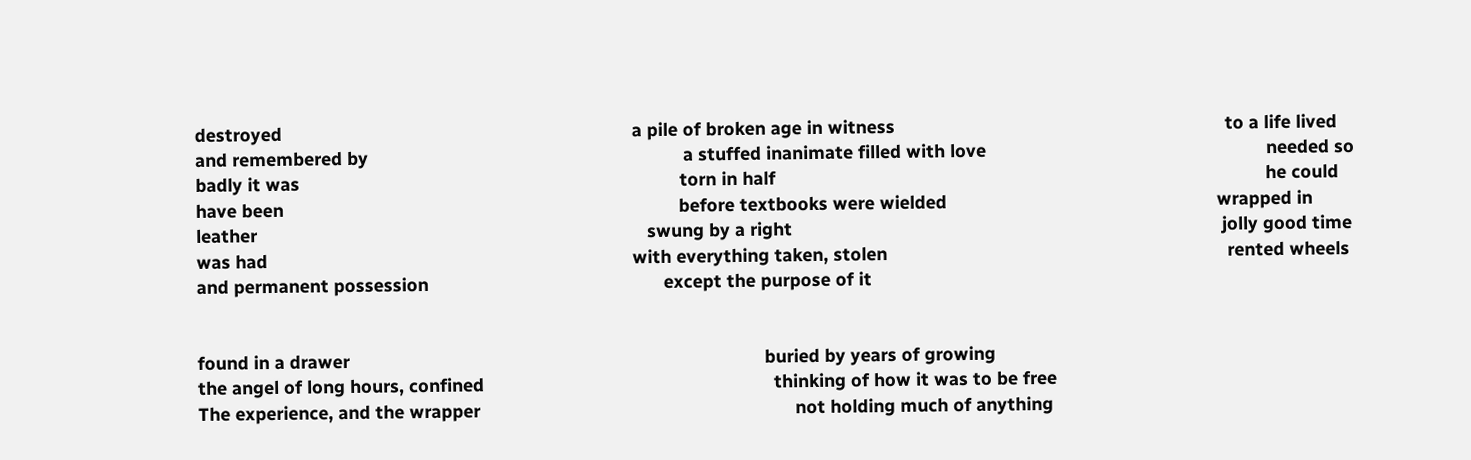destroyed                                                                      a pile of broken age in witness                                                                  to a life lived and remembered by                                                               a stuffed inanimate filled with love                                                        needed so badly it was                                                                            torn in half                                                                                                  he could have been                                                                               before textbooks were wielded                                                      wrapped in leather                                                                              swung by a right                                                                                      jolly good time was had                                                                         with everything taken, stolen                                                                    rented wheels and permanent possession                                               except the purpose of it


found in a drawer                                                                                   buried by years of growing                                                                      the angel of long hours, confined                                                          thinking of how it was to be free                                                               The experience, and the wrapper                                                               not holding much of anything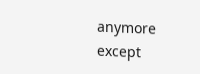anymore                                                                                               except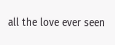all the love ever seen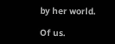by her world.

Of us.